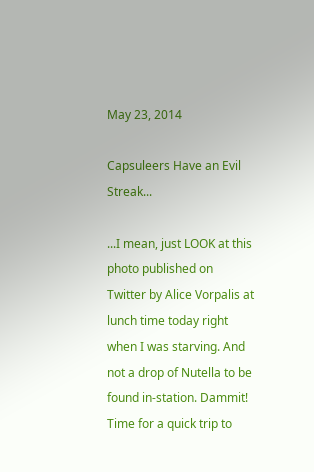May 23, 2014

Capsuleers Have an Evil Streak...

...I mean, just LOOK at this photo published on Twitter by Alice Vorpalis at lunch time today right when I was starving. And not a drop of Nutella to be found in-station. Dammit! Time for a quick trip to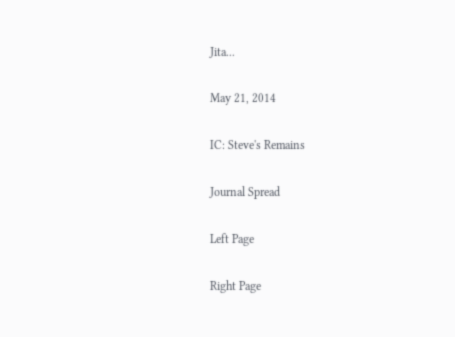Jita...

May 21, 2014

IC: Steve's Remains

Journal Spread

Left Page

Right Page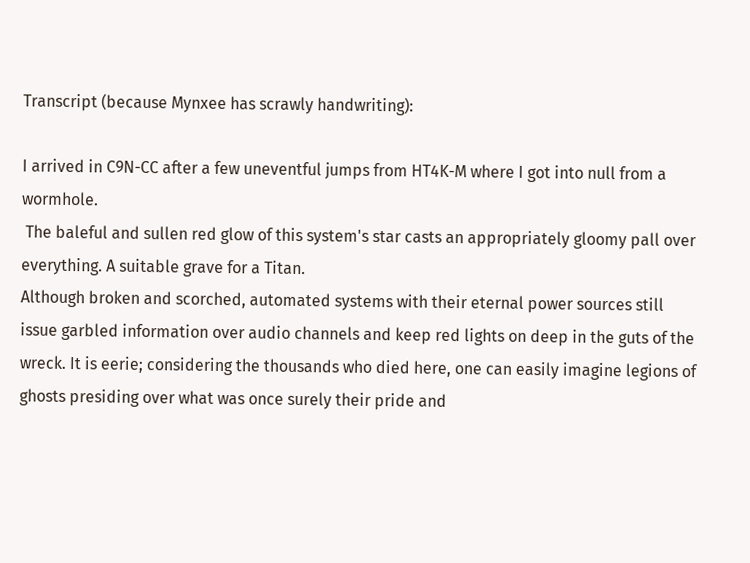Transcript (because Mynxee has scrawly handwriting):

I arrived in C9N-CC after a few uneventful jumps from HT4K-M where I got into null from a wormhole.
 The baleful and sullen red glow of this system's star casts an appropriately gloomy pall over everything. A suitable grave for a Titan.
Although broken and scorched, automated systems with their eternal power sources still issue garbled information over audio channels and keep red lights on deep in the guts of the wreck. It is eerie; considering the thousands who died here, one can easily imagine legions of ghosts presiding over what was once surely their pride and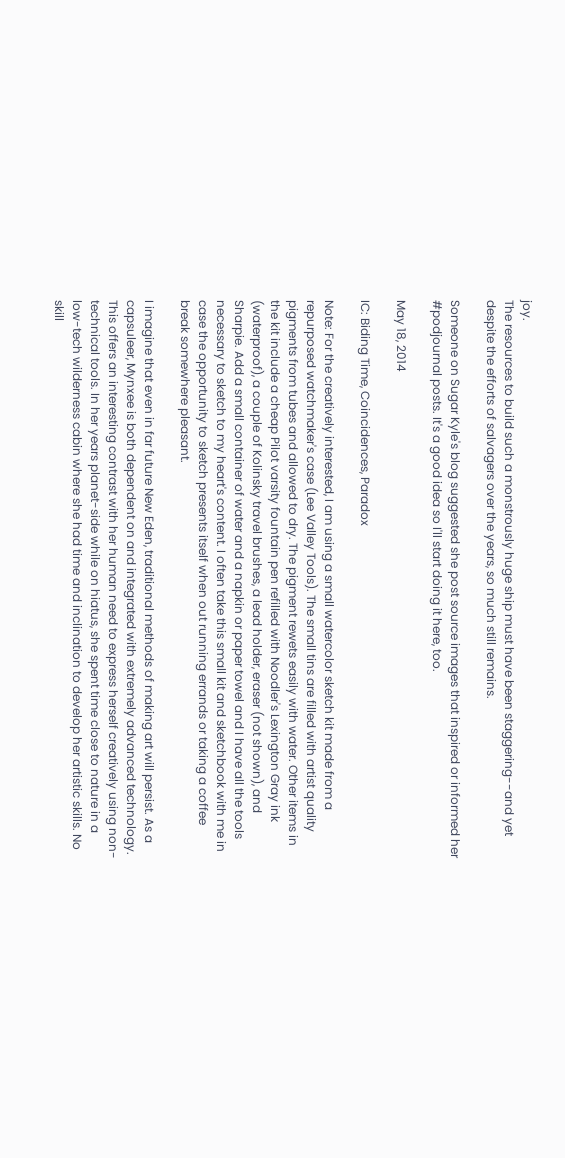joy.
The resources to build such a monstrously huge ship must have been staggering--and yet despite the efforts of salvagers over the years, so much still remains.

Someone on Sugar Kyle's blog suggested she post source images that inspired or informed her #podjournal posts. It's a good idea so I'll start doing it here, too.

May 18, 2014

IC: Biding Time, Coincidences, Paradox

Note: For the creatively interested, I am using a small watercolor sketch kit made from a repurposed watchmaker's case (Lee Valley Tools). The small tins are filled with artist quality pigments from tubes and allowed to dry. The pigment rewets easily with water. Other items in the kit include a cheap Pilot varsity fountain pen refilled with Noodler's Lexington Gray ink (waterproof), a couple of Kolinsky travel brushes, a lead holder, eraser (not shown), and Sharpie. Add a small container of water and a napkin or paper towel and I have all the tools necessary to sketch to my heart's content. I often take this small kit and sketchbook with me in case the opportunity to sketch presents itself when out running errands or taking a coffee break somewhere pleasant.

I imagine that even in far future New Eden, traditional methods of making art will persist. As a capsuleer, Mynxee is both dependent on and integrated with extremely advanced technology. This offers an interesting contrast with her human need to express herself creatively using non-technical tools. In her years planet-side while on hiatus, she spent time close to nature in a low-tech wilderness cabin where she had time and inclination to develop her artistic skills. No skill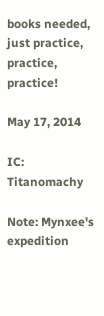books needed, just practice, practice, practice!

May 17, 2014

IC: Titanomachy

Note: Mynxee's expedition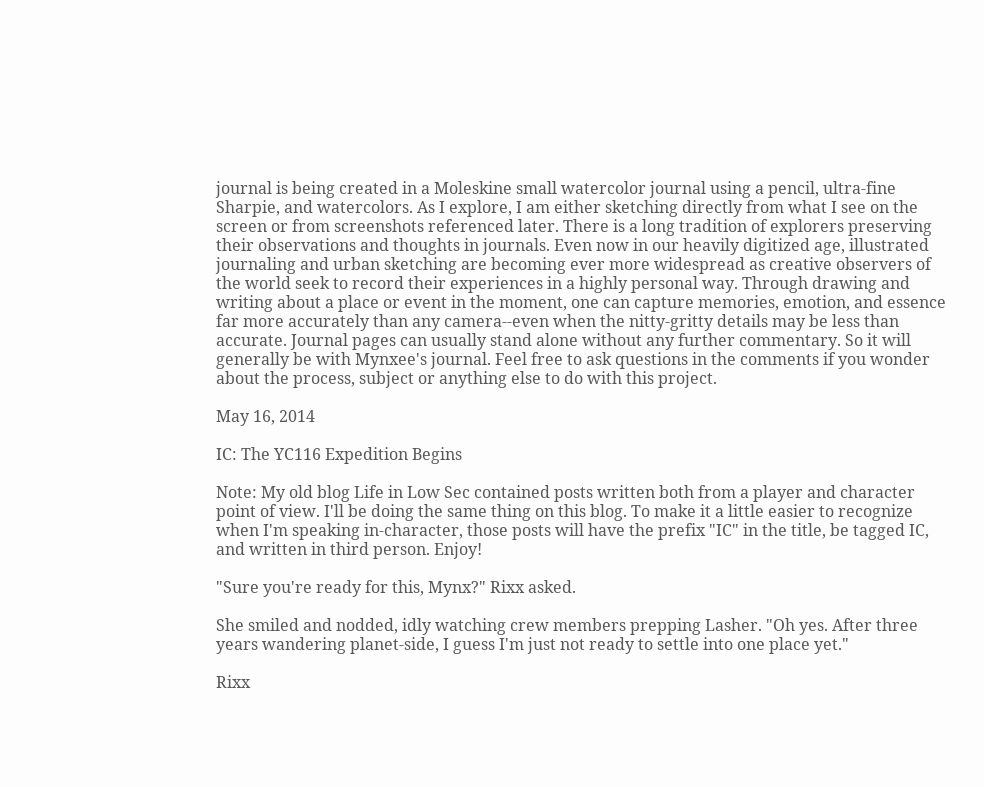journal is being created in a Moleskine small watercolor journal using a pencil, ultra-fine Sharpie, and watercolors. As I explore, I am either sketching directly from what I see on the screen or from screenshots referenced later. There is a long tradition of explorers preserving their observations and thoughts in journals. Even now in our heavily digitized age, illustrated journaling and urban sketching are becoming ever more widespread as creative observers of the world seek to record their experiences in a highly personal way. Through drawing and writing about a place or event in the moment, one can capture memories, emotion, and essence far more accurately than any camera--even when the nitty-gritty details may be less than accurate. Journal pages can usually stand alone without any further commentary. So it will generally be with Mynxee's journal. Feel free to ask questions in the comments if you wonder about the process, subject or anything else to do with this project.

May 16, 2014

IC: The YC116 Expedition Begins

Note: My old blog Life in Low Sec contained posts written both from a player and character point of view. I'll be doing the same thing on this blog. To make it a little easier to recognize when I'm speaking in-character, those posts will have the prefix "IC" in the title, be tagged IC, and written in third person. Enjoy!

"Sure you're ready for this, Mynx?" Rixx asked.

She smiled and nodded, idly watching crew members prepping Lasher. "Oh yes. After three years wandering planet-side, I guess I'm just not ready to settle into one place yet."

Rixx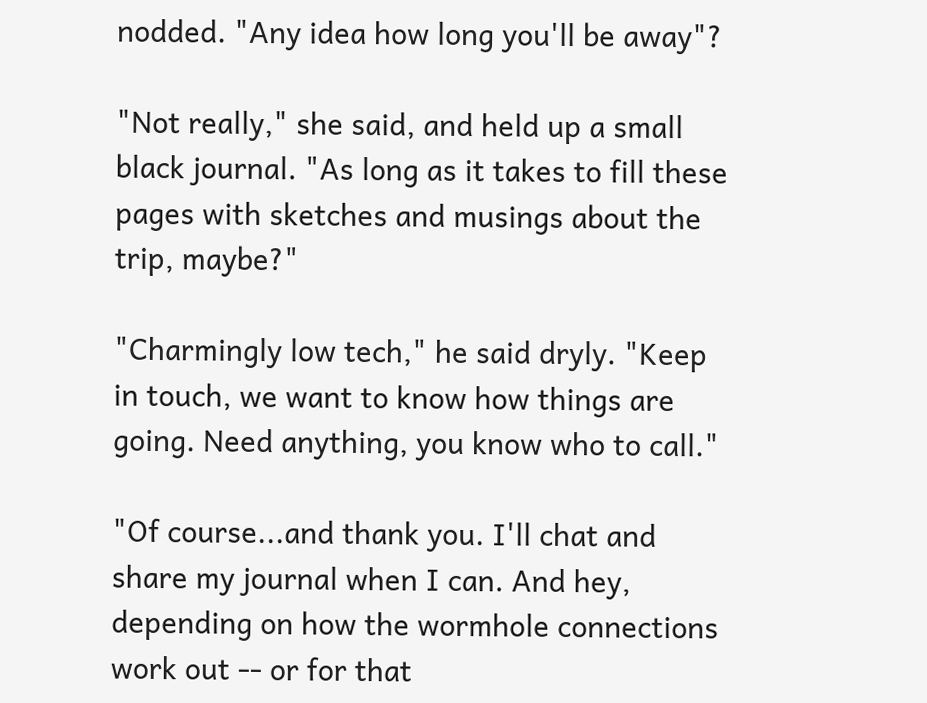nodded. "Any idea how long you'll be away"?

"Not really," she said, and held up a small black journal. "As long as it takes to fill these pages with sketches and musings about the trip, maybe?"

"Charmingly low tech," he said dryly. "Keep in touch, we want to know how things are going. Need anything, you know who to call."

"Of course...and thank you. I'll chat and share my journal when I can. And hey, depending on how the wormhole connections work out -- or for that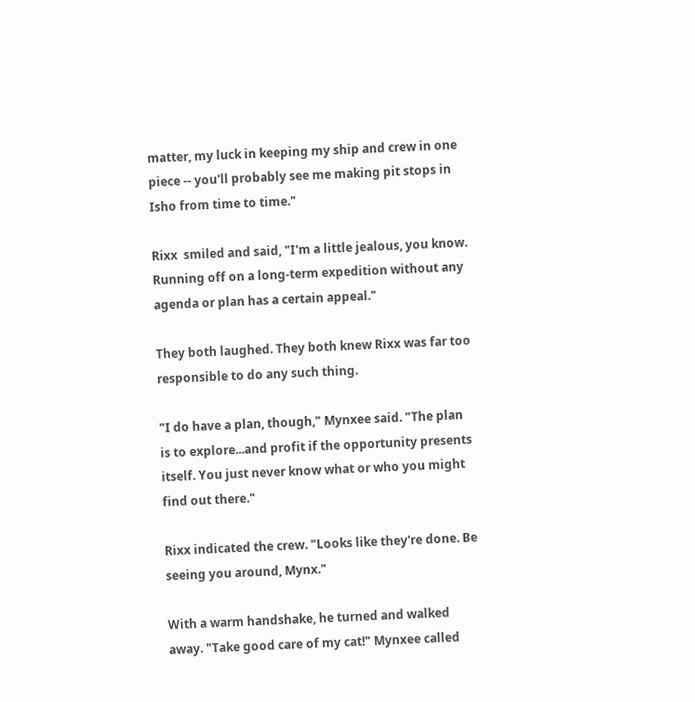matter, my luck in keeping my ship and crew in one piece -- you'll probably see me making pit stops in Isho from time to time."

Rixx  smiled and said, "I'm a little jealous, you know. Running off on a long-term expedition without any agenda or plan has a certain appeal."

They both laughed. They both knew Rixx was far too responsible to do any such thing.

"I do have a plan, though," Mynxee said. "The plan is to explore...and profit if the opportunity presents itself. You just never know what or who you might find out there."

Rixx indicated the crew. "Looks like they're done. Be seeing you around, Mynx."

With a warm handshake, he turned and walked away. "Take good care of my cat!" Mynxee called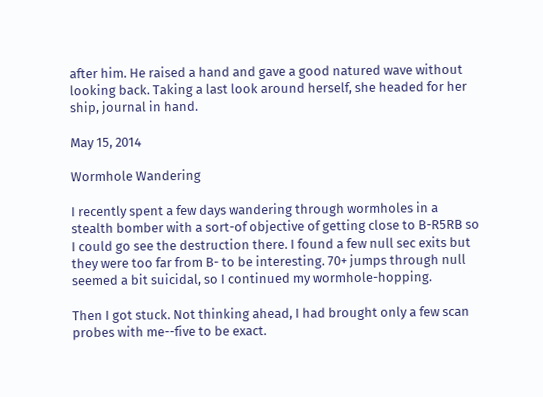after him. He raised a hand and gave a good natured wave without looking back. Taking a last look around herself, she headed for her ship, journal in hand.

May 15, 2014

Wormhole Wandering

I recently spent a few days wandering through wormholes in a stealth bomber with a sort-of objective of getting close to B-R5RB so I could go see the destruction there. I found a few null sec exits but they were too far from B- to be interesting. 70+ jumps through null seemed a bit suicidal, so I continued my wormhole-hopping.

Then I got stuck. Not thinking ahead, I had brought only a few scan probes with me--five to be exact.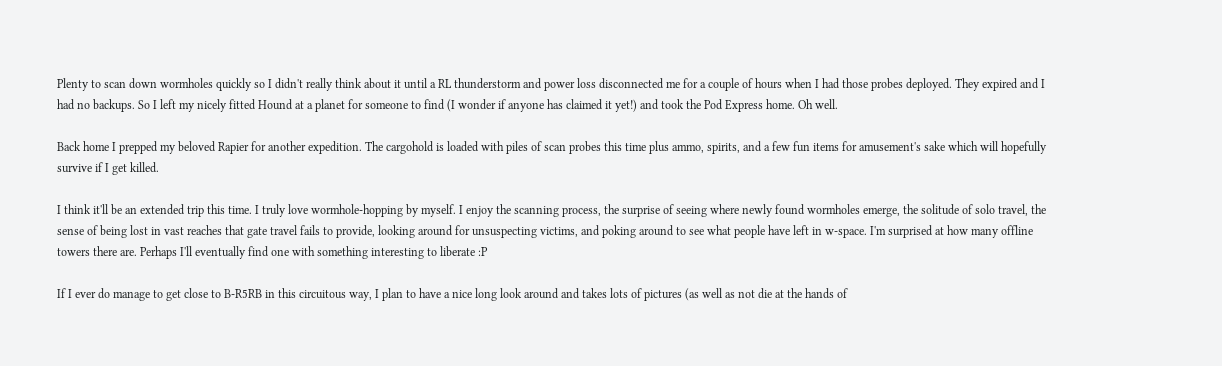Plenty to scan down wormholes quickly so I didn't really think about it until a RL thunderstorm and power loss disconnected me for a couple of hours when I had those probes deployed. They expired and I had no backups. So I left my nicely fitted Hound at a planet for someone to find (I wonder if anyone has claimed it yet!) and took the Pod Express home. Oh well.

Back home I prepped my beloved Rapier for another expedition. The cargohold is loaded with piles of scan probes this time plus ammo, spirits, and a few fun items for amusement's sake which will hopefully survive if I get killed.

I think it'll be an extended trip this time. I truly love wormhole-hopping by myself. I enjoy the scanning process, the surprise of seeing where newly found wormholes emerge, the solitude of solo travel, the sense of being lost in vast reaches that gate travel fails to provide, looking around for unsuspecting victims, and poking around to see what people have left in w-space. I'm surprised at how many offline towers there are. Perhaps I'll eventually find one with something interesting to liberate :P

If I ever do manage to get close to B-R5RB in this circuitous way, I plan to have a nice long look around and takes lots of pictures (as well as not die at the hands of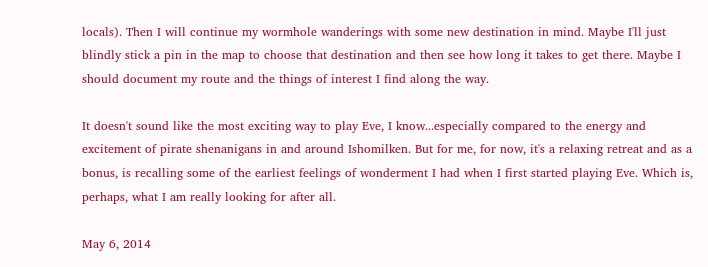locals). Then I will continue my wormhole wanderings with some new destination in mind. Maybe I'll just blindly stick a pin in the map to choose that destination and then see how long it takes to get there. Maybe I should document my route and the things of interest I find along the way.

It doesn't sound like the most exciting way to play Eve, I know...especially compared to the energy and excitement of pirate shenanigans in and around Ishomilken. But for me, for now, it's a relaxing retreat and as a bonus, is recalling some of the earliest feelings of wonderment I had when I first started playing Eve. Which is, perhaps, what I am really looking for after all.

May 6, 2014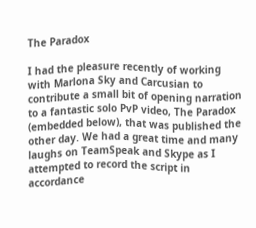The Paradox

I had the pleasure recently of working with Marlona Sky and Carcusian to contribute a small bit of opening narration to a fantastic solo PvP video, The Paradox (embedded below), that was published the other day. We had a great time and many laughs on TeamSpeak and Skype as I attempted to record the script in accordance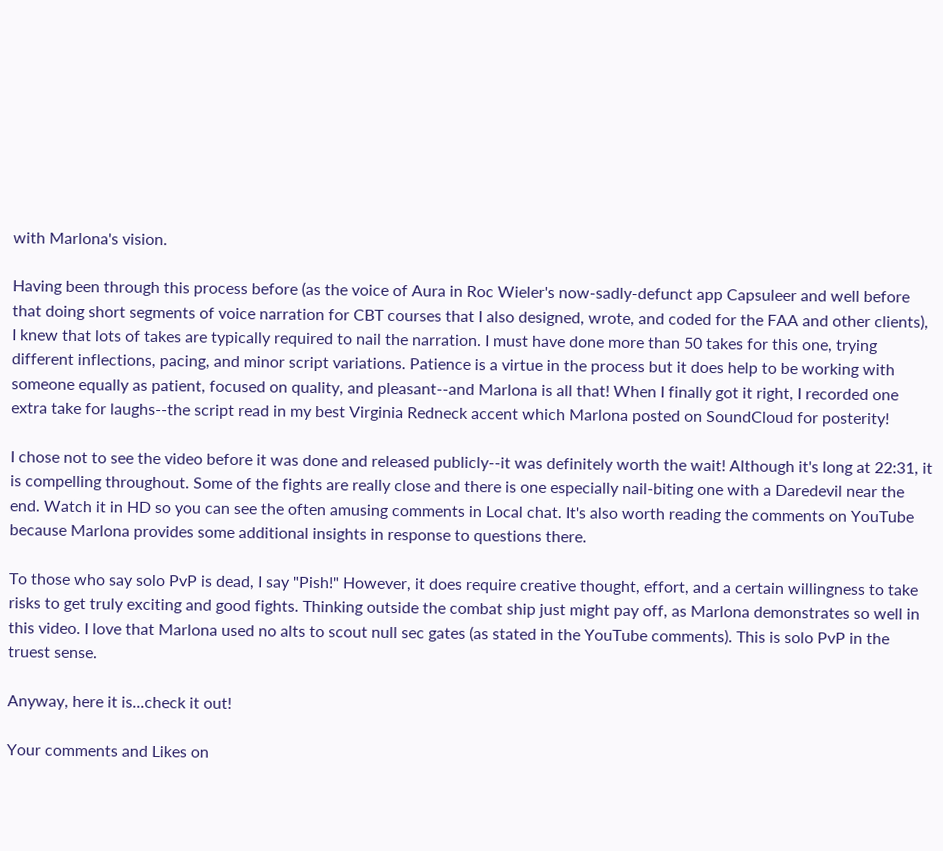with Marlona's vision.

Having been through this process before (as the voice of Aura in Roc Wieler's now-sadly-defunct app Capsuleer and well before that doing short segments of voice narration for CBT courses that I also designed, wrote, and coded for the FAA and other clients), I knew that lots of takes are typically required to nail the narration. I must have done more than 50 takes for this one, trying different inflections, pacing, and minor script variations. Patience is a virtue in the process but it does help to be working with someone equally as patient, focused on quality, and pleasant--and Marlona is all that! When I finally got it right, I recorded one extra take for laughs--the script read in my best Virginia Redneck accent which Marlona posted on SoundCloud for posterity!

I chose not to see the video before it was done and released publicly--it was definitely worth the wait! Although it's long at 22:31, it is compelling throughout. Some of the fights are really close and there is one especially nail-biting one with a Daredevil near the end. Watch it in HD so you can see the often amusing comments in Local chat. It's also worth reading the comments on YouTube because Marlona provides some additional insights in response to questions there.

To those who say solo PvP is dead, I say "Pish!" However, it does require creative thought, effort, and a certain willingness to take risks to get truly exciting and good fights. Thinking outside the combat ship just might pay off, as Marlona demonstrates so well in this video. I love that Marlona used no alts to scout null sec gates (as stated in the YouTube comments). This is solo PvP in the truest sense.

Anyway, here it is...check it out!

Your comments and Likes on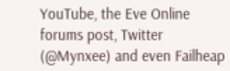YouTube, the Eve Online forums post, Twitter (@Mynxee) and even Failheap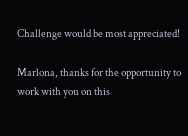Challenge would be most appreciated!

Marlona, thanks for the opportunity to work with you on this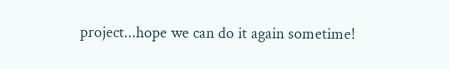project...hope we can do it again sometime!